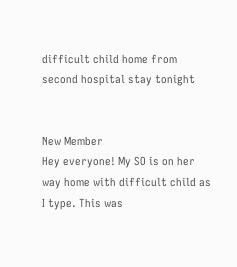difficult child home from second hospital stay tonight


New Member
Hey everyone! My SO is on her way home with difficult child as I type. This was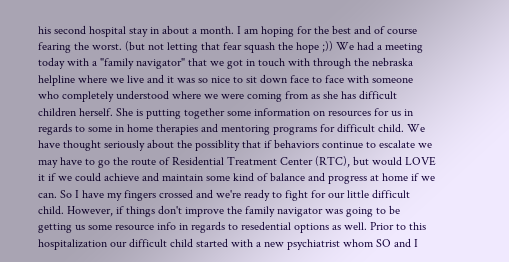his second hospital stay in about a month. I am hoping for the best and of course fearing the worst. (but not letting that fear squash the hope ;)) We had a meeting today with a "family navigator" that we got in touch with through the nebraska helpline where we live and it was so nice to sit down face to face with someone who completely understood where we were coming from as she has difficult children herself. She is putting together some information on resources for us in regards to some in home therapies and mentoring programs for difficult child. We have thought seriously about the possiblity that if behaviors continue to escalate we may have to go the route of Residential Treatment Center (RTC), but would LOVE it if we could achieve and maintain some kind of balance and progress at home if we can. So I have my fingers crossed and we're ready to fight for our little difficult child. However, if things don't improve the family navigator was going to be getting us some resource info in regards to resedential options as well. Prior to this hospitalization our difficult child started with a new psychiatrist whom SO and I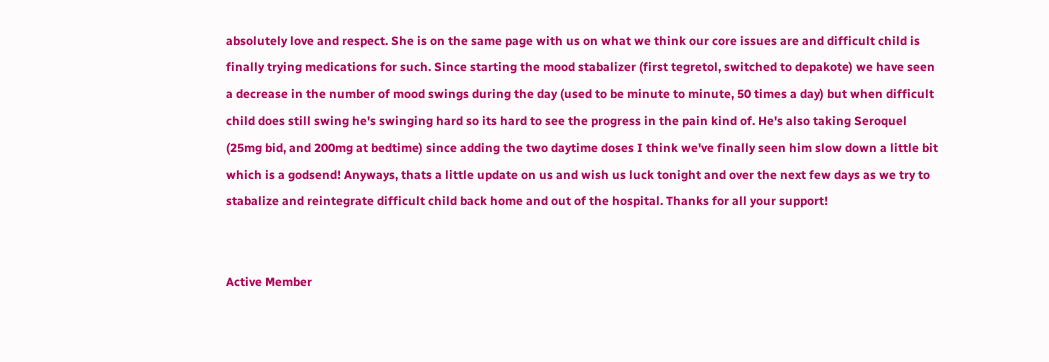absolutely love and respect. She is on the same page with us on what we think our core issues are and difficult child is finally trying medications for such. Since starting the mood stabalizer (first tegretol, switched to depakote) we have seen a decrease in the number of mood swings during the day (used to be minute to minute, 50 times a day) but when difficult child does still swing he's swinging hard so its hard to see the progress in the pain kind of. He's also taking Seroquel (25mg bid, and 200mg at bedtime) since adding the two daytime doses I think we've finally seen him slow down a little bit which is a godsend! Anyways, thats a little update on us and wish us luck tonight and over the next few days as we try to stabalize and reintegrate difficult child back home and out of the hospital. Thanks for all your support!


Active Member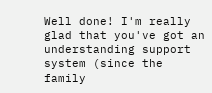Well done! I'm really glad that you've got an understanding support system (since the family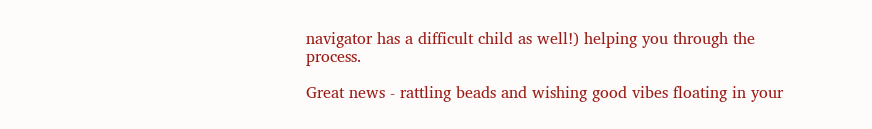navigator has a difficult child as well!) helping you through the process.

Great news - rattling beads and wishing good vibes floating in your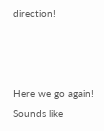direction!



Here we go again!
Sounds like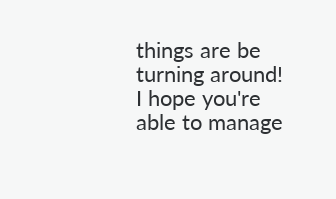things are be turning around! I hope you're able to manage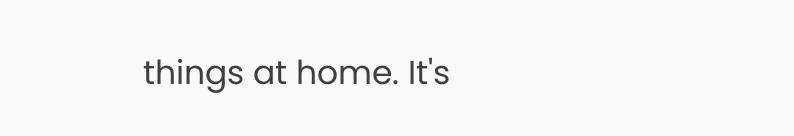things at home. It's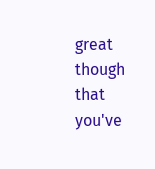great though that you've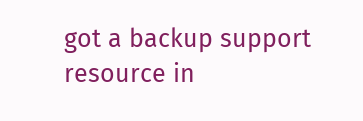got a backup support resource in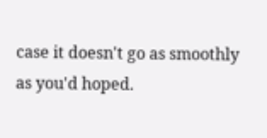case it doesn't go as smoothly as you'd hoped.